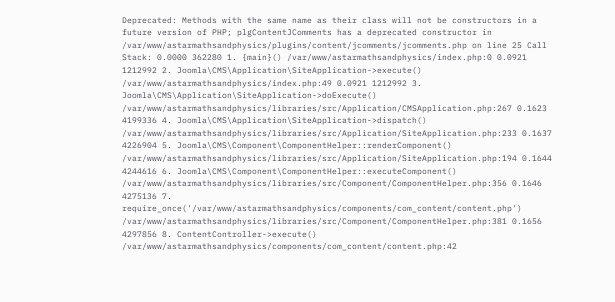Deprecated: Methods with the same name as their class will not be constructors in a future version of PHP; plgContentJComments has a deprecated constructor in /var/www/astarmathsandphysics/plugins/content/jcomments/jcomments.php on line 25 Call Stack: 0.0000 362280 1. {main}() /var/www/astarmathsandphysics/index.php:0 0.0921 1212992 2. Joomla\CMS\Application\SiteApplication->execute() /var/www/astarmathsandphysics/index.php:49 0.0921 1212992 3. Joomla\CMS\Application\SiteApplication->doExecute() /var/www/astarmathsandphysics/libraries/src/Application/CMSApplication.php:267 0.1623 4199336 4. Joomla\CMS\Application\SiteApplication->dispatch() /var/www/astarmathsandphysics/libraries/src/Application/SiteApplication.php:233 0.1637 4226904 5. Joomla\CMS\Component\ComponentHelper::renderComponent() /var/www/astarmathsandphysics/libraries/src/Application/SiteApplication.php:194 0.1644 4244616 6. Joomla\CMS\Component\ComponentHelper::executeComponent() /var/www/astarmathsandphysics/libraries/src/Component/ComponentHelper.php:356 0.1646 4275136 7. require_once('/var/www/astarmathsandphysics/components/com_content/content.php') /var/www/astarmathsandphysics/libraries/src/Component/ComponentHelper.php:381 0.1656 4297856 8. ContentController->execute() /var/www/astarmathsandphysics/components/com_content/content.php:42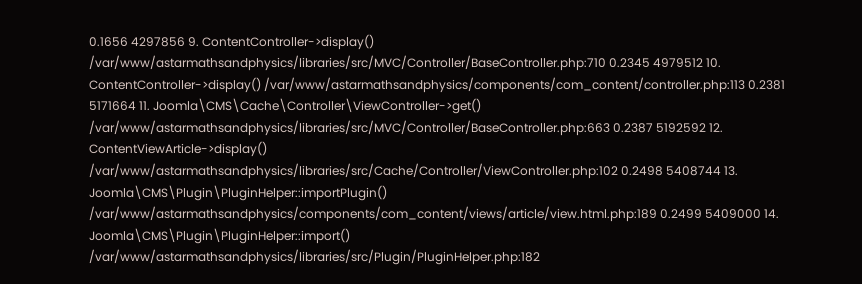0.1656 4297856 9. ContentController->display() /var/www/astarmathsandphysics/libraries/src/MVC/Controller/BaseController.php:710 0.2345 4979512 10. ContentController->display() /var/www/astarmathsandphysics/components/com_content/controller.php:113 0.2381 5171664 11. Joomla\CMS\Cache\Controller\ViewController->get() /var/www/astarmathsandphysics/libraries/src/MVC/Controller/BaseController.php:663 0.2387 5192592 12. ContentViewArticle->display() /var/www/astarmathsandphysics/libraries/src/Cache/Controller/ViewController.php:102 0.2498 5408744 13. Joomla\CMS\Plugin\PluginHelper::importPlugin() /var/www/astarmathsandphysics/components/com_content/views/article/view.html.php:189 0.2499 5409000 14. Joomla\CMS\Plugin\PluginHelper::import() /var/www/astarmathsandphysics/libraries/src/Plugin/PluginHelper.php:182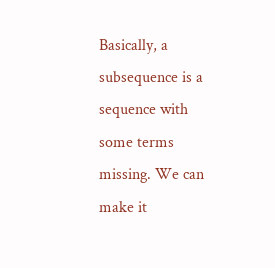Basically, a subsequence is a sequence with some terms missing. We can make it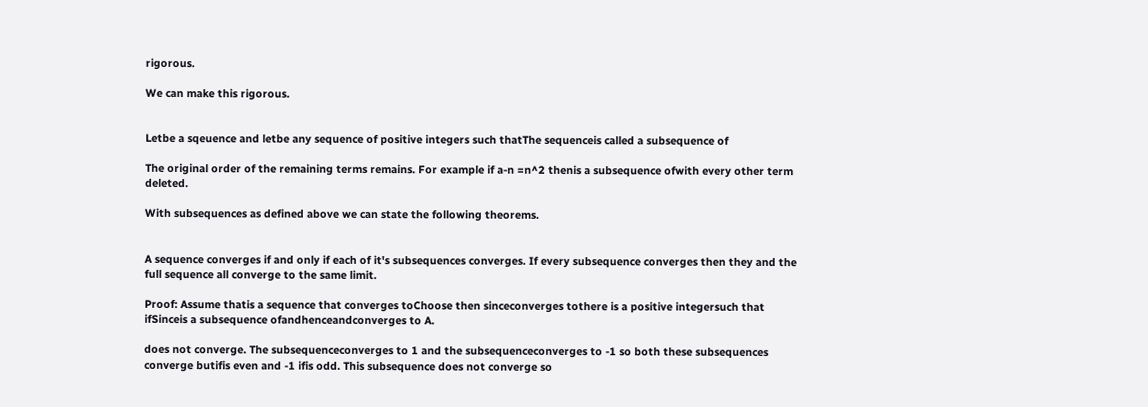rigorous.

We can make this rigorous.


Letbe a sqeuence and letbe any sequence of positive integers such thatThe sequenceis called a subsequence of

The original order of the remaining terms remains. For example if a-n =n^2 thenis a subsequence ofwith every other term deleted.

With subsequences as defined above we can state the following theorems.


A sequence converges if and only if each of it's subsequences converges. If every subsequence converges then they and the full sequence all converge to the same limit.

Proof: Assume thatis a sequence that converges toChoose then sinceconverges tothere is a positive integersuch that ifSinceis a subsequence ofandhenceandconverges to A.

does not converge. The subsequenceconverges to 1 and the subsequenceconverges to -1 so both these subsequences converge butifis even and -1 ifis odd. This subsequence does not converge so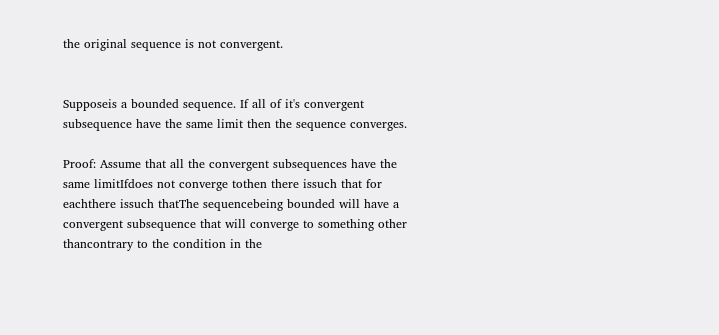the original sequence is not convergent.


Supposeis a bounded sequence. If all of it's convergent subsequence have the same limit then the sequence converges.

Proof: Assume that all the convergent subsequences have the same limitIfdoes not converge tothen there issuch that for eachthere issuch thatThe sequencebeing bounded will have a convergent subsequence that will converge to something other thancontrary to the condition in the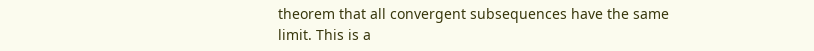theorem that all convergent subsequences have the same limit. This is a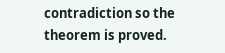contradiction so the theorem is proved.